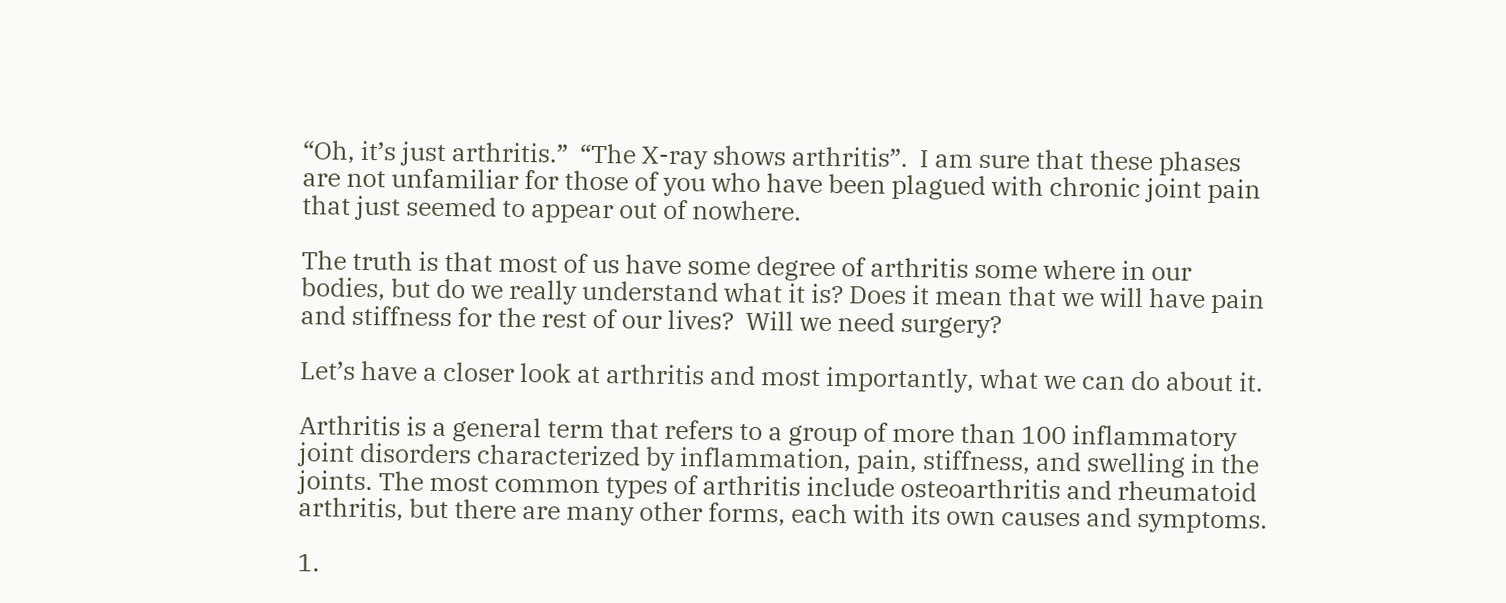“Oh, it’s just arthritis.”  “The X-ray shows arthritis”.  I am sure that these phases are not unfamiliar for those of you who have been plagued with chronic joint pain that just seemed to appear out of nowhere.

The truth is that most of us have some degree of arthritis some where in our bodies, but do we really understand what it is? Does it mean that we will have pain and stiffness for the rest of our lives?  Will we need surgery?

Let’s have a closer look at arthritis and most importantly, what we can do about it.

Arthritis is a general term that refers to a group of more than 100 inflammatory joint disorders characterized by inflammation, pain, stiffness, and swelling in the joints. The most common types of arthritis include osteoarthritis and rheumatoid arthritis, but there are many other forms, each with its own causes and symptoms.

1.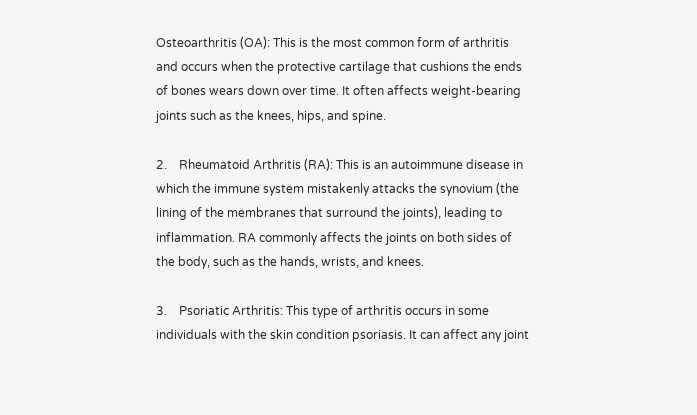Osteoarthritis (OA): This is the most common form of arthritis and occurs when the protective cartilage that cushions the ends of bones wears down over time. It often affects weight-bearing joints such as the knees, hips, and spine.

2.    Rheumatoid Arthritis (RA): This is an autoimmune disease in which the immune system mistakenly attacks the synovium (the lining of the membranes that surround the joints), leading to inflammation. RA commonly affects the joints on both sides of the body, such as the hands, wrists, and knees.

3.    Psoriatic Arthritis: This type of arthritis occurs in some individuals with the skin condition psoriasis. It can affect any joint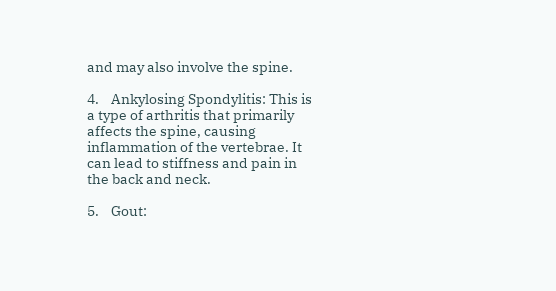and may also involve the spine.

4.    Ankylosing Spondylitis: This is a type of arthritis that primarily affects the spine, causing inflammation of the vertebrae. It can lead to stiffness and pain in the back and neck.

5.    Gout: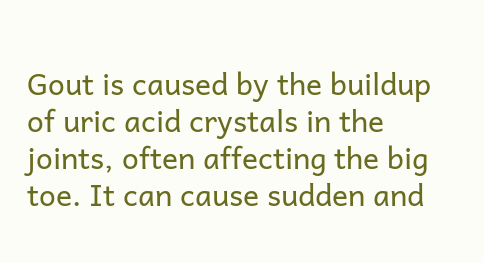Gout is caused by the buildup of uric acid crystals in the joints, often affecting the big toe. It can cause sudden and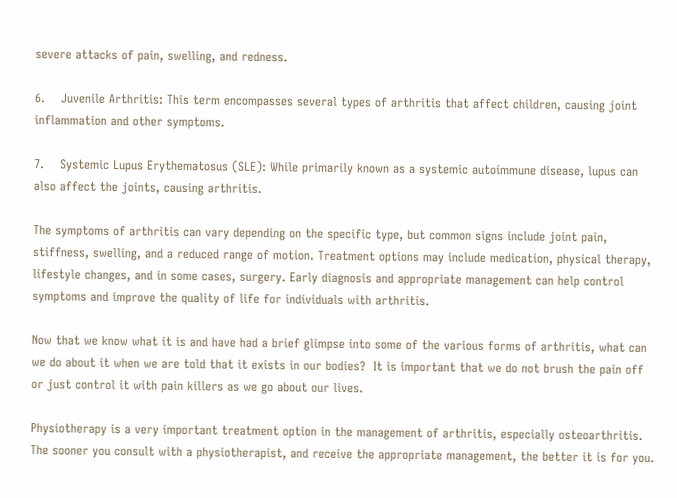severe attacks of pain, swelling, and redness.

6.    Juvenile Arthritis: This term encompasses several types of arthritis that affect children, causing joint inflammation and other symptoms.

7.    Systemic Lupus Erythematosus (SLE): While primarily known as a systemic autoimmune disease, lupus can also affect the joints, causing arthritis.

The symptoms of arthritis can vary depending on the specific type, but common signs include joint pain, stiffness, swelling, and a reduced range of motion. Treatment options may include medication, physical therapy, lifestyle changes, and in some cases, surgery. Early diagnosis and appropriate management can help control symptoms and improve the quality of life for individuals with arthritis.

Now that we know what it is and have had a brief glimpse into some of the various forms of arthritis, what can we do about it when we are told that it exists in our bodies?  It is important that we do not brush the pain off or just control it with pain killers as we go about our lives.

Physiotherapy is a very important treatment option in the management of arthritis, especially osteoarthritis.  The sooner you consult with a physiotherapist, and receive the appropriate management, the better it is for you.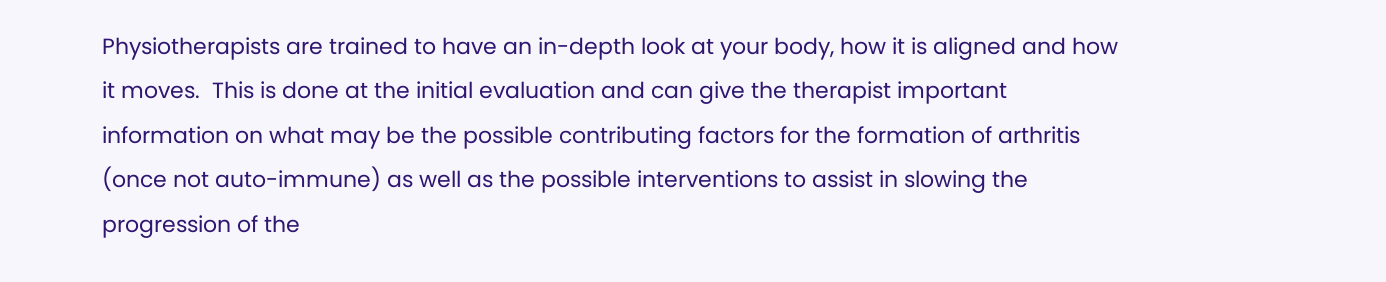Physiotherapists are trained to have an in-depth look at your body, how it is aligned and how it moves.  This is done at the initial evaluation and can give the therapist important information on what may be the possible contributing factors for the formation of arthritis (once not auto-immune) as well as the possible interventions to assist in slowing the progression of the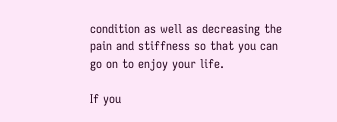condition as well as decreasing the pain and stiffness so that you can go on to enjoy your life.

If you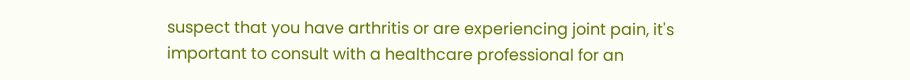suspect that you have arthritis or are experiencing joint pain, it's important to consult with a healthcare professional for an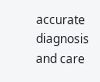accurate diagnosis and care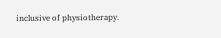inclusive of physiotherapy.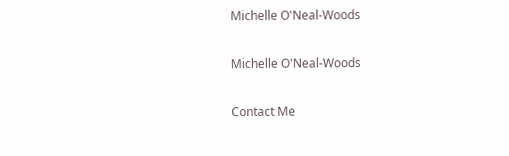Michelle O'Neal-Woods

Michelle O'Neal-Woods

Contact Me